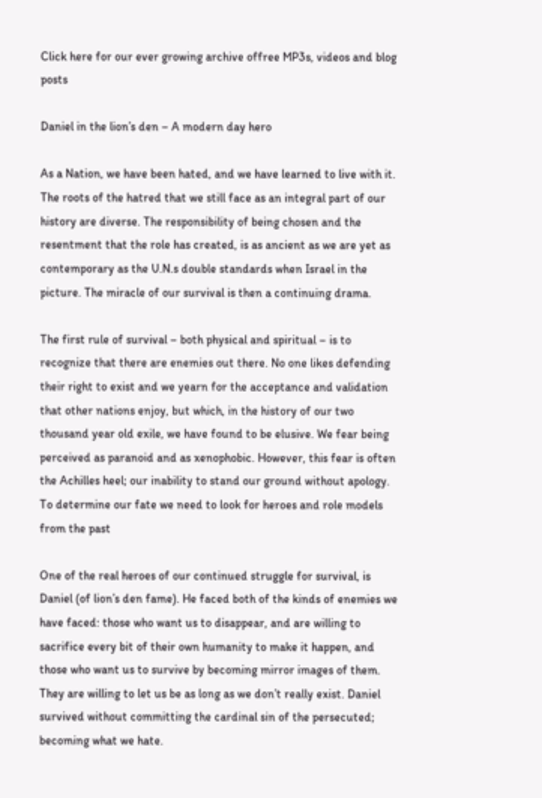Click here for our ever growing archive offree MP3s, videos and blog posts

Daniel in the lion’s den – A modern day hero

As a Nation, we have been hated, and we have learned to live with it. The roots of the hatred that we still face as an integral part of our history are diverse. The responsibility of being chosen and the resentment that the role has created, is as ancient as we are yet as contemporary as the U.N.s double standards when Israel in the picture. The miracle of our survival is then a continuing drama.

The first rule of survival – both physical and spiritual – is to recognize that there are enemies out there. No one likes defending their right to exist and we yearn for the acceptance and validation that other nations enjoy, but which, in the history of our two thousand year old exile, we have found to be elusive. We fear being perceived as paranoid and as xenophobic. However, this fear is often the Achilles heel; our inability to stand our ground without apology. To determine our fate we need to look for heroes and role models from the past

One of the real heroes of our continued struggle for survival, is Daniel (of lion’s den fame). He faced both of the kinds of enemies we have faced: those who want us to disappear, and are willing to sacrifice every bit of their own humanity to make it happen, and those who want us to survive by becoming mirror images of them. They are willing to let us be as long as we don’t really exist. Daniel survived without committing the cardinal sin of the persecuted; becoming what we hate.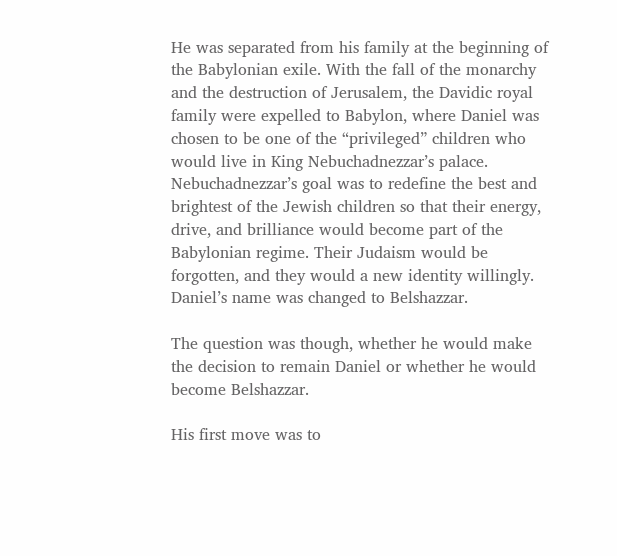He was separated from his family at the beginning of the Babylonian exile. With the fall of the monarchy and the destruction of Jerusalem, the Davidic royal family were expelled to Babylon, where Daniel was chosen to be one of the “privileged” children who would live in King Nebuchadnezzar’s palace. Nebuchadnezzar’s goal was to redefine the best and brightest of the Jewish children so that their energy, drive, and brilliance would become part of the Babylonian regime. Their Judaism would be forgotten, and they would a new identity willingly. Daniel’s name was changed to Belshazzar.

The question was though, whether he would make the decision to remain Daniel or whether he would become Belshazzar.

His first move was to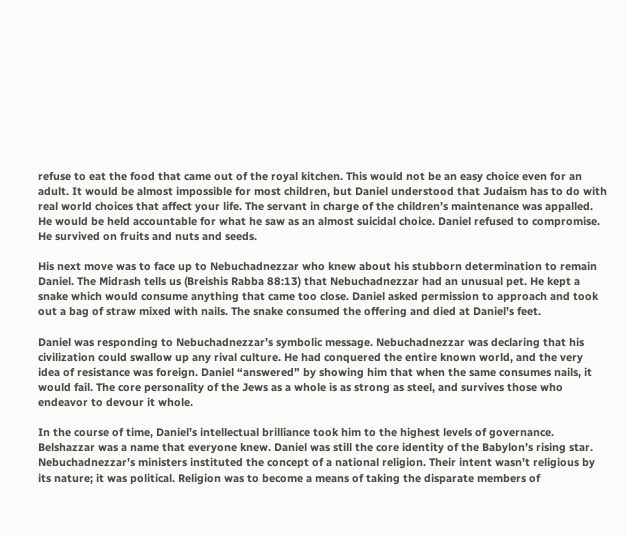refuse to eat the food that came out of the royal kitchen. This would not be an easy choice even for an adult. It would be almost impossible for most children, but Daniel understood that Judaism has to do with real world choices that affect your life. The servant in charge of the children’s maintenance was appalled. He would be held accountable for what he saw as an almost suicidal choice. Daniel refused to compromise. He survived on fruits and nuts and seeds.

His next move was to face up to Nebuchadnezzar who knew about his stubborn determination to remain Daniel. The Midrash tells us (Breishis Rabba 88:13) that Nebuchadnezzar had an unusual pet. He kept a snake which would consume anything that came too close. Daniel asked permission to approach and took out a bag of straw mixed with nails. The snake consumed the offering and died at Daniel’s feet.

Daniel was responding to Nebuchadnezzar’s symbolic message. Nebuchadnezzar was declaring that his civilization could swallow up any rival culture. He had conquered the entire known world, and the very idea of resistance was foreign. Daniel “answered” by showing him that when the same consumes nails, it would fail. The core personality of the Jews as a whole is as strong as steel, and survives those who endeavor to devour it whole.

In the course of time, Daniel’s intellectual brilliance took him to the highest levels of governance. Belshazzar was a name that everyone knew. Daniel was still the core identity of the Babylon’s rising star. Nebuchadnezzar’s ministers instituted the concept of a national religion. Their intent wasn’t religious by its nature; it was political. Religion was to become a means of taking the disparate members of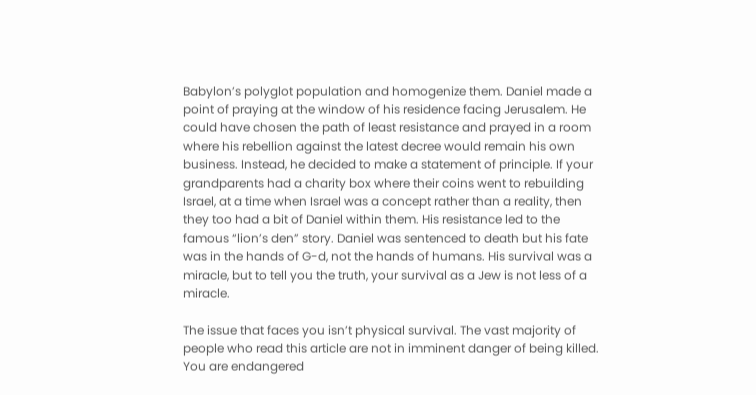Babylon’s polyglot population and homogenize them. Daniel made a point of praying at the window of his residence facing Jerusalem. He could have chosen the path of least resistance and prayed in a room where his rebellion against the latest decree would remain his own business. Instead, he decided to make a statement of principle. If your grandparents had a charity box where their coins went to rebuilding Israel, at a time when Israel was a concept rather than a reality, then they too had a bit of Daniel within them. His resistance led to the famous “lion’s den” story. Daniel was sentenced to death but his fate was in the hands of G-d, not the hands of humans. His survival was a miracle, but to tell you the truth, your survival as a Jew is not less of a miracle.

The issue that faces you isn’t physical survival. The vast majority of people who read this article are not in imminent danger of being killed. You are endangered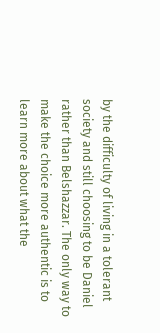by the difficulty of living in a tolerant society and still choosing to be Daniel rather than Belshazzar. The only way to make the choice more authentic is to learn more about what the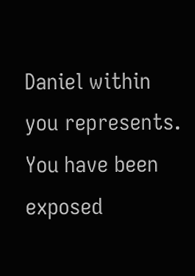Daniel within you represents. You have been exposed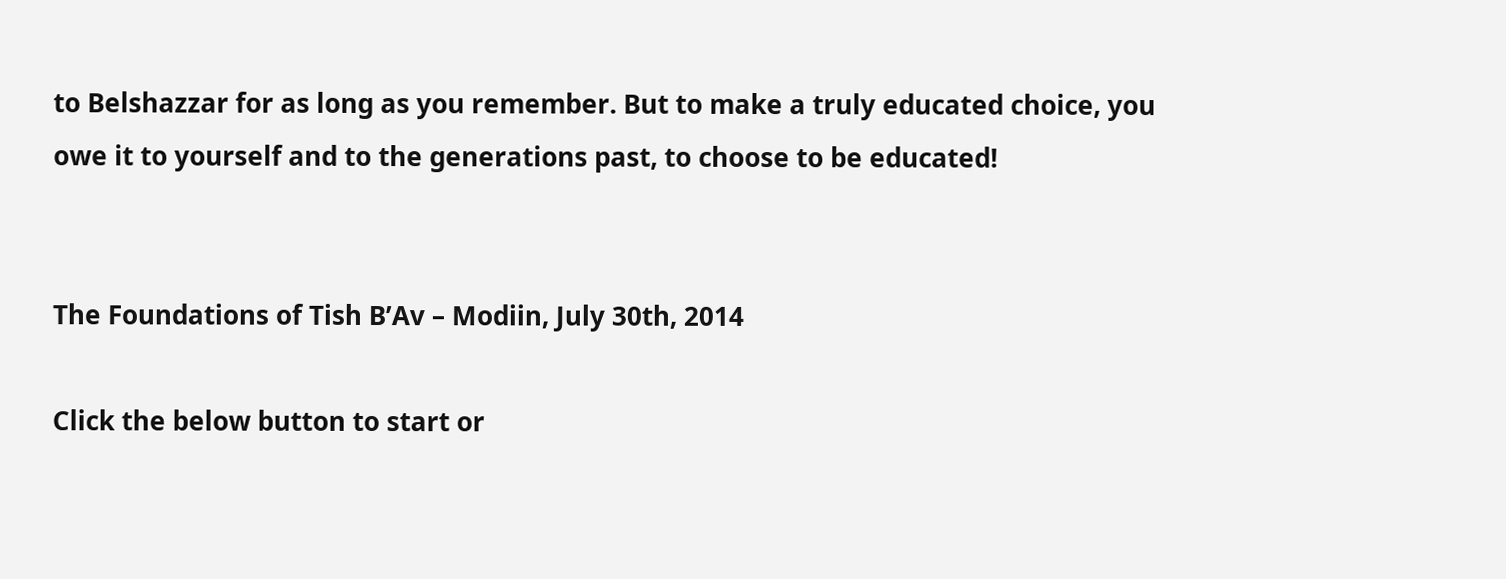to Belshazzar for as long as you remember. But to make a truly educated choice, you owe it to yourself and to the generations past, to choose to be educated!


The Foundations of Tish B’Av – Modiin, July 30th, 2014

Click the below button to start or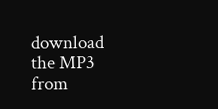download the MP3 from